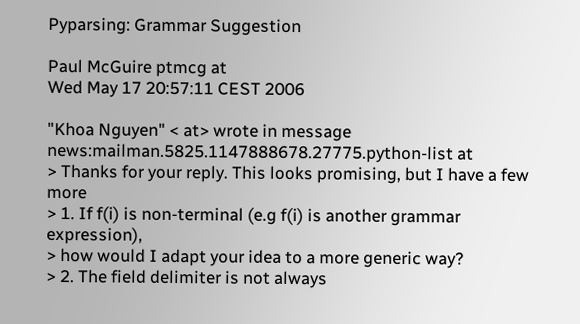Pyparsing: Grammar Suggestion

Paul McGuire ptmcg at
Wed May 17 20:57:11 CEST 2006

"Khoa Nguyen" < at> wrote in message
news:mailman.5825.1147888678.27775.python-list at
> Thanks for your reply. This looks promising, but I have a few more
> 1. If f(i) is non-terminal (e.g f(i) is another grammar expression),
> how would I adapt your idea to a more generic way?
> 2. The field delimiter is not always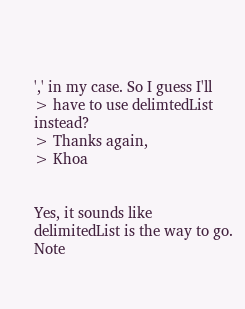',' in my case. So I guess I'll
> have to use delimtedList instead?
> Thanks again,
> Khoa


Yes, it sounds like delimitedList is the way to go.  Note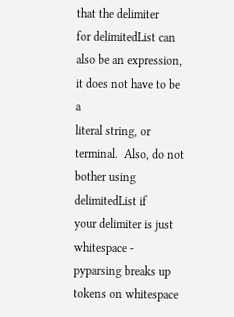that the delimiter
for delimitedList can also be an expression, it does not have to be a
literal string, or terminal.  Also, do not bother using delimitedList if
your delimiter is just whitespace - pyparsing breaks up tokens on whitespace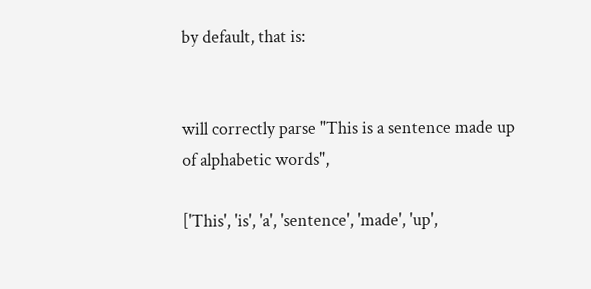by default, that is:


will correctly parse "This is a sentence made up of alphabetic words",

['This', 'is', 'a', 'sentence', 'made', 'up',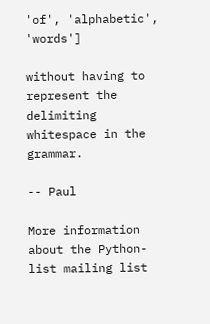'of', 'alphabetic', 'words']

without having to represent the delimiting whitespace in the grammar.

-- Paul

More information about the Python-list mailing list